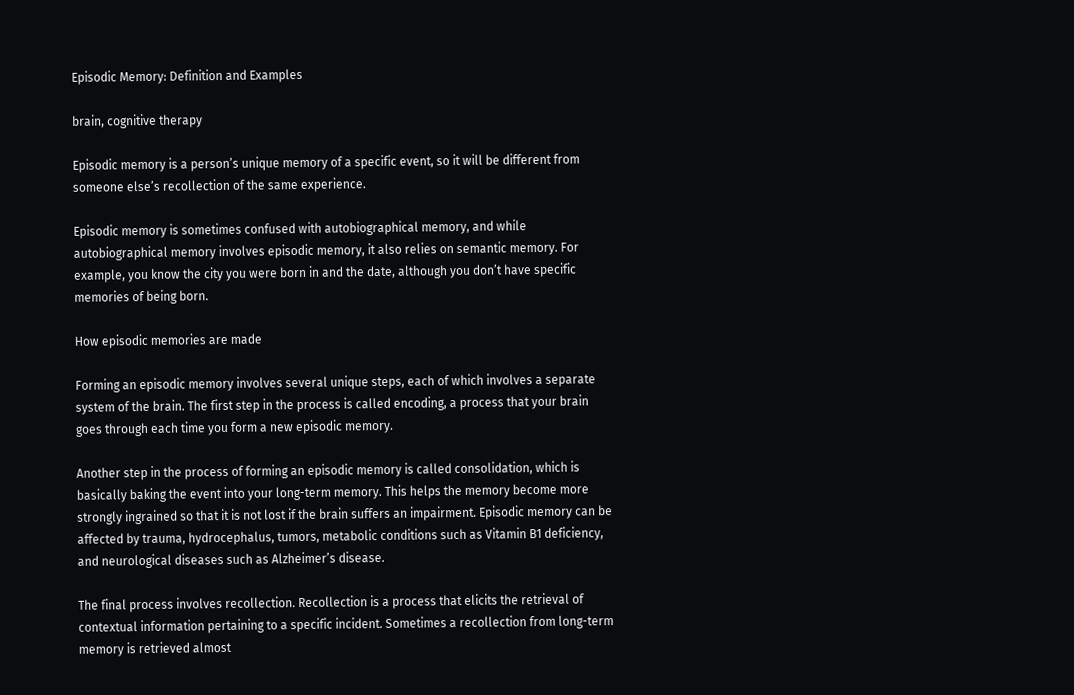Episodic Memory: Definition and Examples

brain, cognitive therapy

Episodic memory is a person’s unique memory of a specific event, so it will be different from someone else’s recollection of the same experience.

Episodic memory is sometimes confused with autobiographical memory, and while autobiographical memory involves episodic memory, it also relies on semantic memory. For example, you know the city you were born in and the date, although you don’t have specific memories of being born.

How episodic memories are made

Forming an episodic memory involves several unique steps, each of which involves a separate system of the brain. The first step in the process is called encoding, a process that your brain goes through each time you form a new episodic memory.

Another step in the process of forming an episodic memory is called consolidation, which is basically baking the event into your long-term memory. This helps the memory become more strongly ingrained so that it is not lost if the brain suffers an impairment. Episodic memory can be affected by trauma, hydrocephalus, tumors, metabolic conditions such as Vitamin B1 deficiency, and neurological diseases such as Alzheimer’s disease.

The final process involves recollection. Recollection is a process that elicits the retrieval of contextual information pertaining to a specific incident. Sometimes a recollection from long-term memory is retrieved almost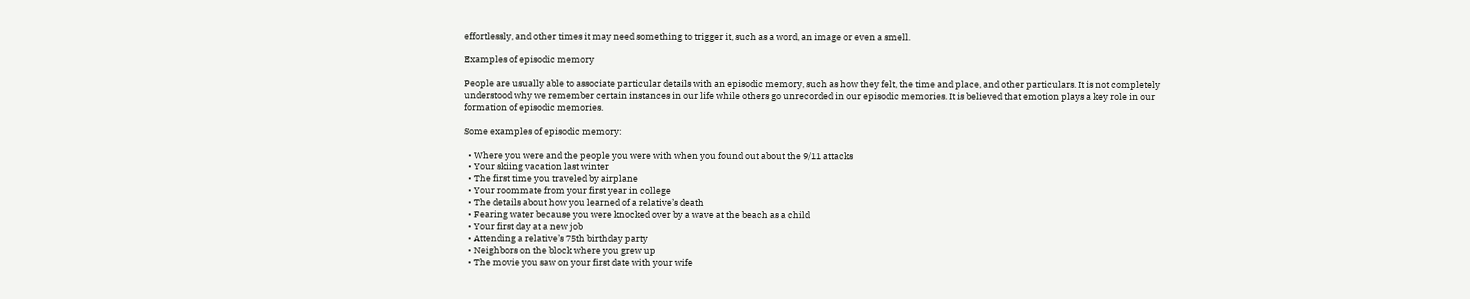effortlessly, and other times it may need something to trigger it, such as a word, an image or even a smell.

Examples of episodic memory

People are usually able to associate particular details with an episodic memory, such as how they felt, the time and place, and other particulars. It is not completely understood why we remember certain instances in our life while others go unrecorded in our episodic memories. It is believed that emotion plays a key role in our formation of episodic memories.

Some examples of episodic memory:

  • Where you were and the people you were with when you found out about the 9/11 attacks
  • Your skiing vacation last winter
  • The first time you traveled by airplane
  • Your roommate from your first year in college
  • The details about how you learned of a relative’s death
  • Fearing water because you were knocked over by a wave at the beach as a child
  • Your first day at a new job
  • Attending a relative’s 75th birthday party
  • Neighbors on the block where you grew up
  • The movie you saw on your first date with your wife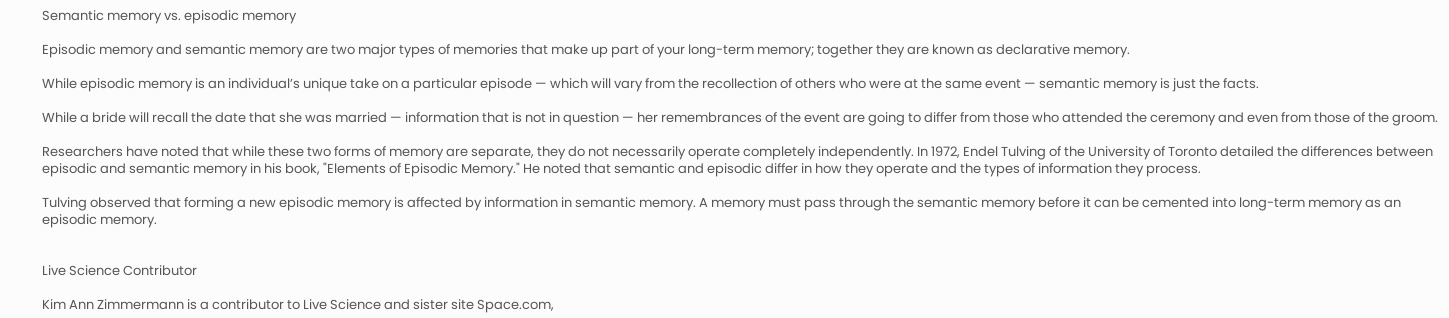Semantic memory vs. episodic memory

Episodic memory and semantic memory are two major types of memories that make up part of your long-term memory; together they are known as declarative memory.

While episodic memory is an individual’s unique take on a particular episode — which will vary from the recollection of others who were at the same event — semantic memory is just the facts.

While a bride will recall the date that she was married — information that is not in question — her remembrances of the event are going to differ from those who attended the ceremony and even from those of the groom.

Researchers have noted that while these two forms of memory are separate, they do not necessarily operate completely independently. In 1972, Endel Tulving of the University of Toronto detailed the differences between episodic and semantic memory in his book, "Elements of Episodic Memory." He noted that semantic and episodic differ in how they operate and the types of information they process.

Tulving observed that forming a new episodic memory is affected by information in semantic memory. A memory must pass through the semantic memory before it can be cemented into long-term memory as an episodic memory.


Live Science Contributor

Kim Ann Zimmermann is a contributor to Live Science and sister site Space.com,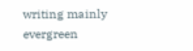writing mainly evergreen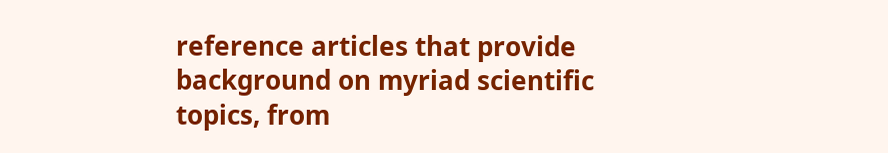reference articles that provide background on myriad scientific topics, from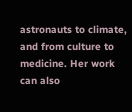astronauts to climate, and from culture to medicine. Her work can also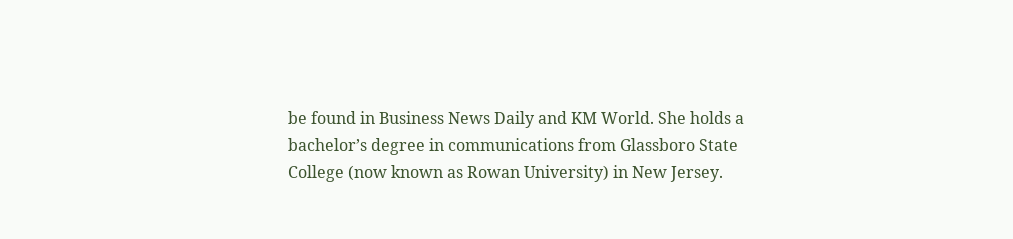be found in Business News Daily and KM World. She holds a bachelor’s degree in communications from Glassboro State College (now known as Rowan University) in New Jersey.